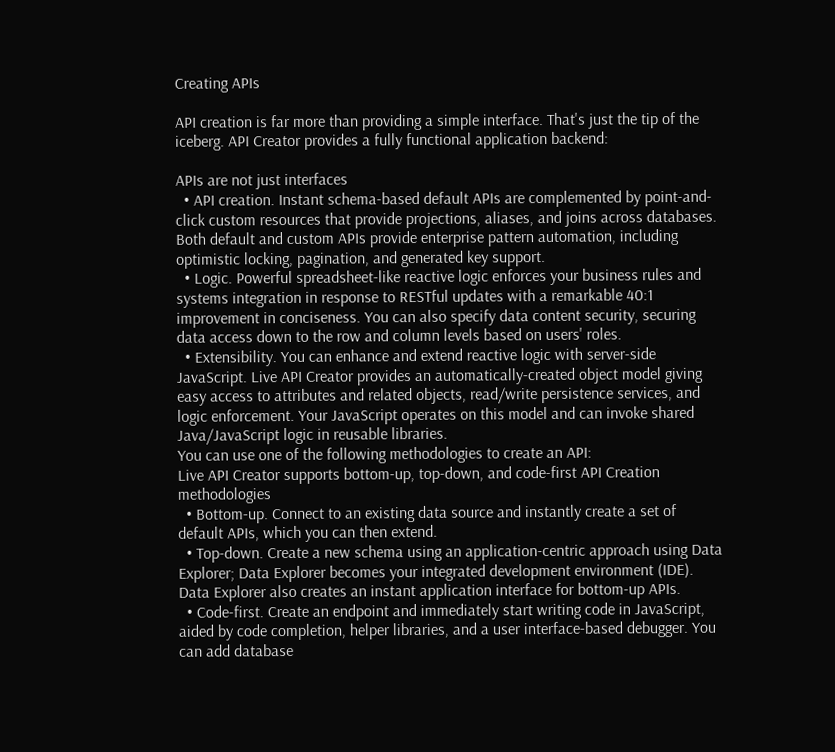Creating APIs

API creation is far more than providing a simple interface. That's just the tip of the iceberg. API Creator provides a fully functional application backend:

APIs are not just interfaces
  • API creation. Instant schema-based default APIs are complemented by point-and-click custom resources that provide projections, aliases, and joins across databases. Both default and custom APIs provide enterprise pattern automation, including optimistic locking, pagination, and generated key support.
  • Logic. Powerful spreadsheet-like reactive logic enforces your business rules and systems integration in response to RESTful updates with a remarkable 40:1 improvement in conciseness. You can also specify data content security, securing data access down to the row and column levels based on users' roles.
  • Extensibility. You can enhance and extend reactive logic with server-side JavaScript. Live API Creator provides an automatically-created object model giving easy access to attributes and related objects, read/write persistence services, and logic enforcement. Your JavaScript operates on this model and can invoke shared Java/JavaScript logic in reusable libraries.
You can use one of the following methodologies to create an API:
Live API Creator supports bottom-up, top-down, and code-first API Creation methodologies
  • Bottom-up. Connect to an existing data source and instantly create a set of default APIs, which you can then extend.
  • Top-down. Create a new schema using an application-centric approach using Data Explorer; Data Explorer becomes your integrated development environment (IDE). Data Explorer also creates an instant application interface for bottom-up APIs.
  • Code-first. Create an endpoint and immediately start writing code in JavaScript, aided by code completion, helper libraries, and a user interface-based debugger. You can add database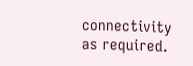connectivity as required.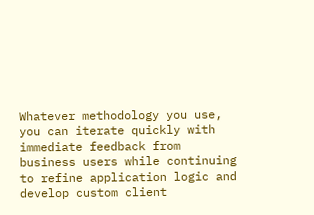Whatever methodology you use, you can iterate quickly with immediate feedback from business users while continuing to refine application logic and develop custom client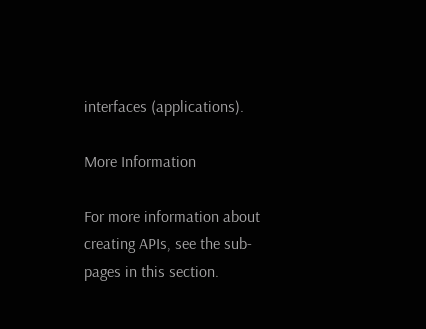interfaces (applications).

More Information

For more information about creating APIs, see the sub-pages in this section.